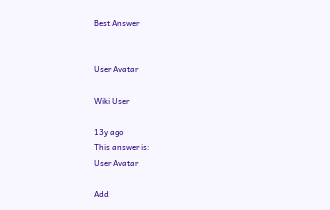Best Answer


User Avatar

Wiki User

13y ago
This answer is:
User Avatar

Add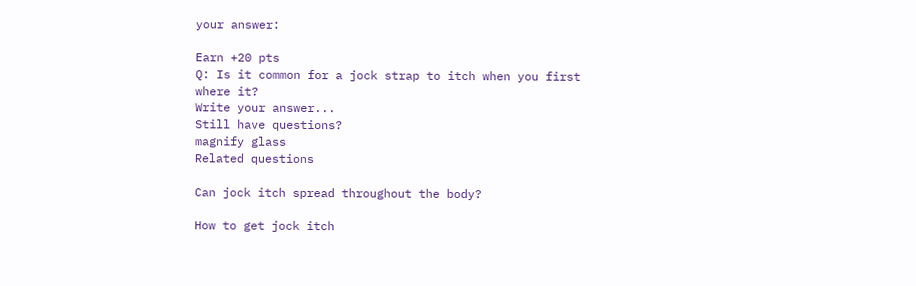your answer:

Earn +20 pts
Q: Is it common for a jock strap to itch when you first where it?
Write your answer...
Still have questions?
magnify glass
Related questions

Can jock itch spread throughout the body?

How to get jock itch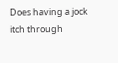Does having a jock itch through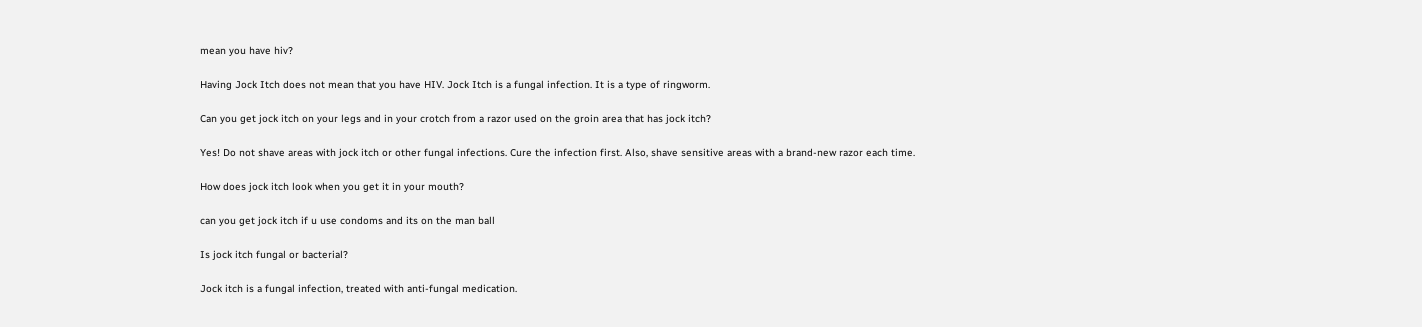mean you have hiv?

Having Jock Itch does not mean that you have HIV. Jock Itch is a fungal infection. It is a type of ringworm.

Can you get jock itch on your legs and in your crotch from a razor used on the groin area that has jock itch?

Yes! Do not shave areas with jock itch or other fungal infections. Cure the infection first. Also, shave sensitive areas with a brand-new razor each time.

How does jock itch look when you get it in your mouth?

can you get jock itch if u use condoms and its on the man ball

Is jock itch fungal or bacterial?

Jock itch is a fungal infection, treated with anti-fungal medication.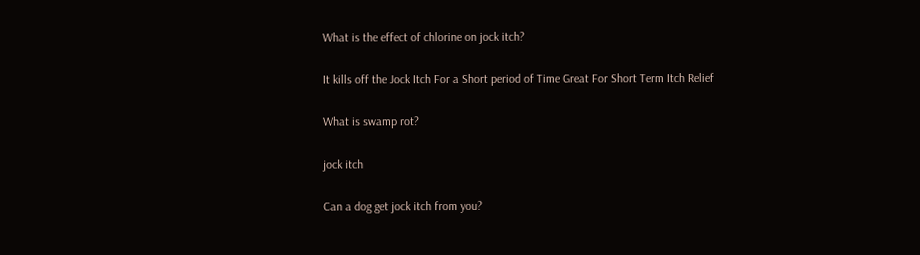What is the effect of chlorine on jock itch?

It kills off the Jock Itch For a Short period of Time Great For Short Term Itch Relief

What is swamp rot?

jock itch

Can a dog get jock itch from you?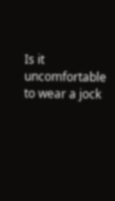Is it uncomfortable to wear a jock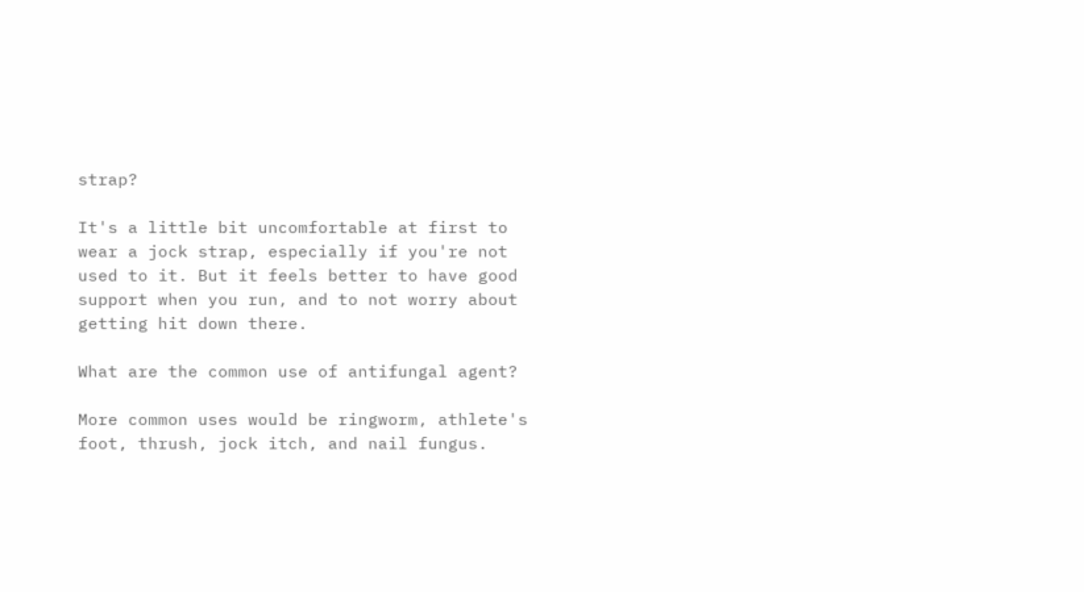strap?

It's a little bit uncomfortable at first to wear a jock strap, especially if you're not used to it. But it feels better to have good support when you run, and to not worry about getting hit down there.

What are the common use of antifungal agent?

More common uses would be ringworm, athlete's foot, thrush, jock itch, and nail fungus.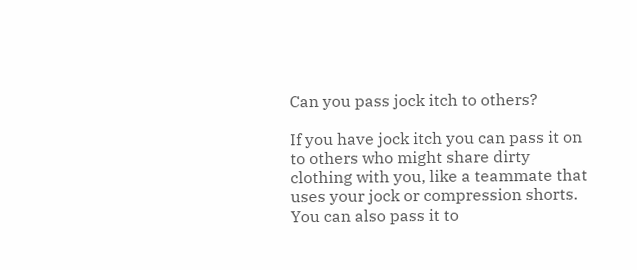Can you pass jock itch to others?

If you have jock itch you can pass it on to others who might share dirty clothing with you, like a teammate that uses your jock or compression shorts. You can also pass it to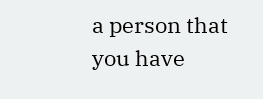a person that you have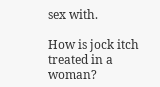sex with.

How is jock itch treated in a woman?